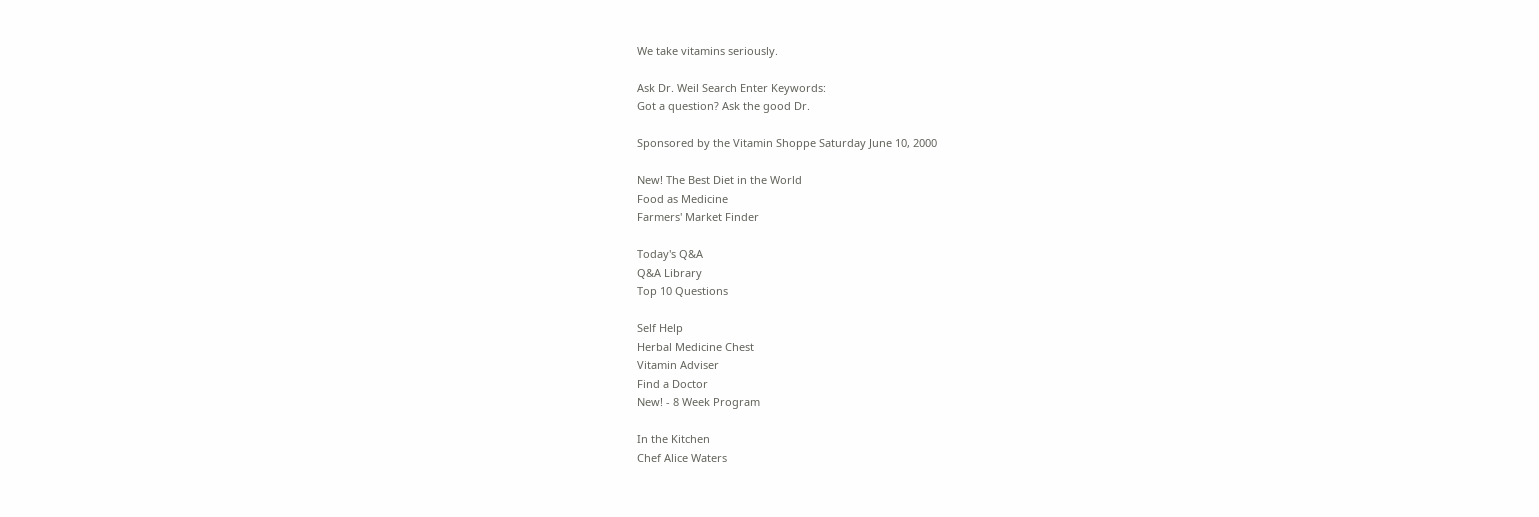We take vitamins seriously.

Ask Dr. Weil Search Enter Keywords:
Got a question? Ask the good Dr.

Sponsored by the Vitamin Shoppe Saturday June 10, 2000

New! The Best Diet in the World
Food as Medicine
Farmers' Market Finder

Today's Q&A
Q&A Library
Top 10 Questions

Self Help
Herbal Medicine Chest
Vitamin Adviser
Find a Doctor
New! - 8 Week Program

In the Kitchen
Chef Alice Waters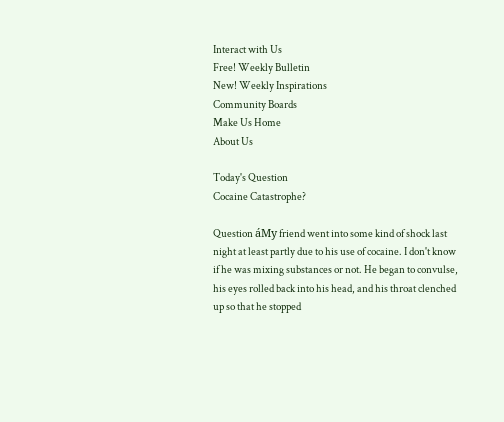Interact with Us
Free! Weekly Bulletin
New! Weekly Inspirations
Community Boards
Make Us Home
About Us

Today's Question
Cocaine Catastrophe?

Question áMy friend went into some kind of shock last night at least partly due to his use of cocaine. I don't know if he was mixing substances or not. He began to convulse, his eyes rolled back into his head, and his throat clenched up so that he stopped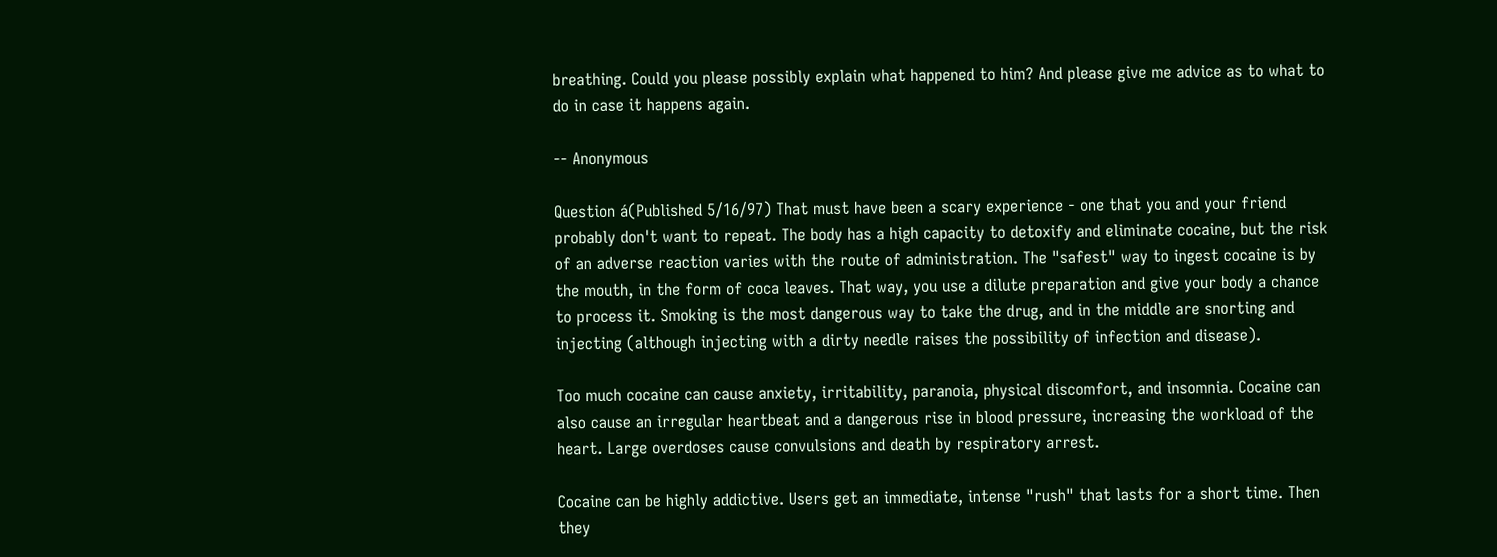breathing. Could you please possibly explain what happened to him? And please give me advice as to what to do in case it happens again.

-- Anonymous

Question á(Published 5/16/97) That must have been a scary experience - one that you and your friend probably don't want to repeat. The body has a high capacity to detoxify and eliminate cocaine, but the risk of an adverse reaction varies with the route of administration. The "safest" way to ingest cocaine is by the mouth, in the form of coca leaves. That way, you use a dilute preparation and give your body a chance to process it. Smoking is the most dangerous way to take the drug, and in the middle are snorting and injecting (although injecting with a dirty needle raises the possibility of infection and disease).

Too much cocaine can cause anxiety, irritability, paranoia, physical discomfort, and insomnia. Cocaine can also cause an irregular heartbeat and a dangerous rise in blood pressure, increasing the workload of the heart. Large overdoses cause convulsions and death by respiratory arrest.

Cocaine can be highly addictive. Users get an immediate, intense "rush" that lasts for a short time. Then they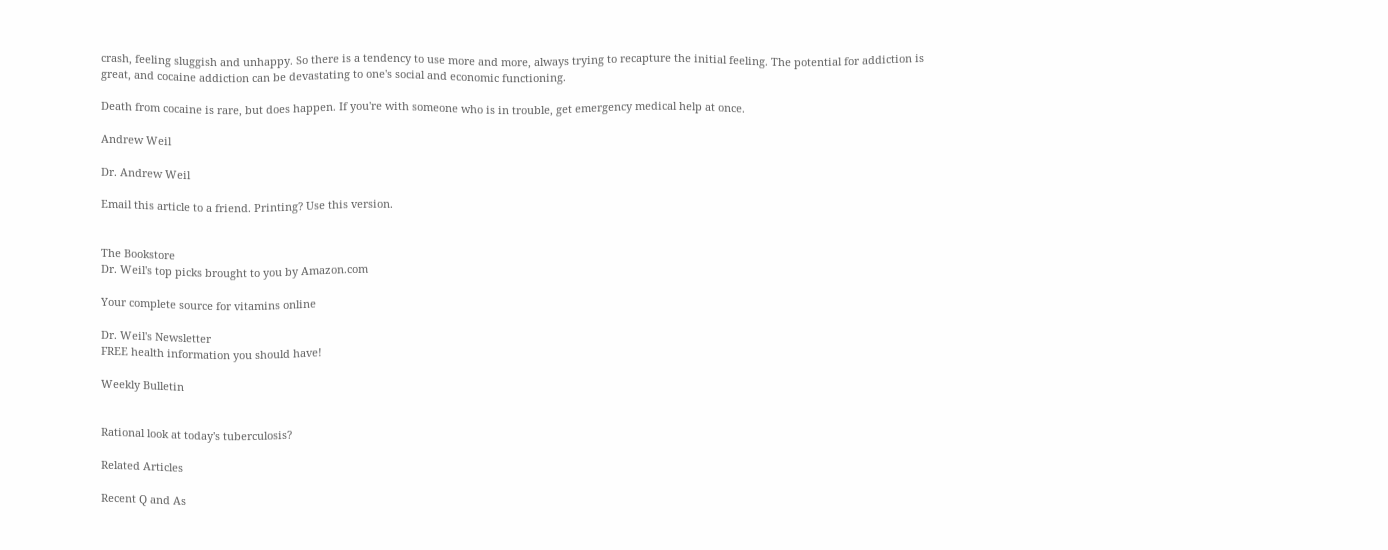crash, feeling sluggish and unhappy. So there is a tendency to use more and more, always trying to recapture the initial feeling. The potential for addiction is great, and cocaine addiction can be devastating to one's social and economic functioning.

Death from cocaine is rare, but does happen. If you're with someone who is in trouble, get emergency medical help at once.

Andrew Weil

Dr. Andrew Weil

Email this article to a friend. Printing? Use this version.


The Bookstore
Dr. Weil's top picks brought to you by Amazon.com

Your complete source for vitamins online

Dr. Weil's Newsletter
FREE health information you should have!

Weekly Bulletin


Rational look at today's tuberculosis?

Related Articles

Recent Q and As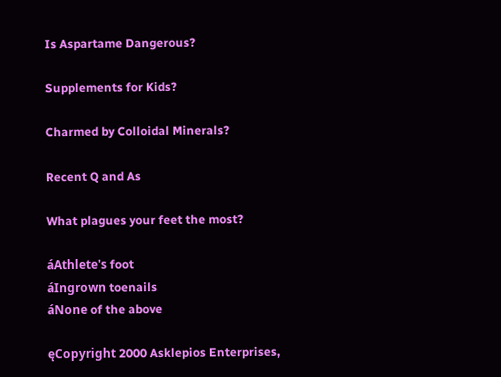Is Aspartame Dangerous?

Supplements for Kids?

Charmed by Colloidal Minerals?

Recent Q and As

What plagues your feet the most?

áAthlete's foot
áIngrown toenails
áNone of the above

ęCopyright 2000 Asklepios Enterprises,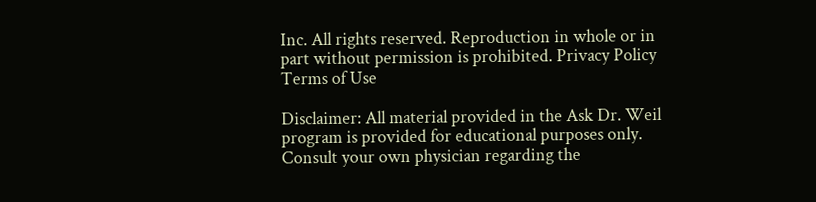Inc. All rights reserved. Reproduction in whole or in part without permission is prohibited. Privacy Policy Terms of Use

Disclaimer: All material provided in the Ask Dr. Weil program is provided for educational purposes only. Consult your own physician regarding the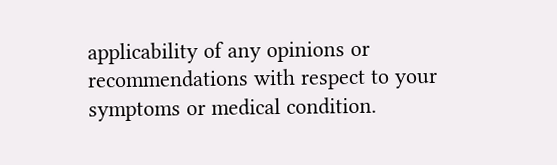applicability of any opinions or recommendations with respect to your symptoms or medical condition.